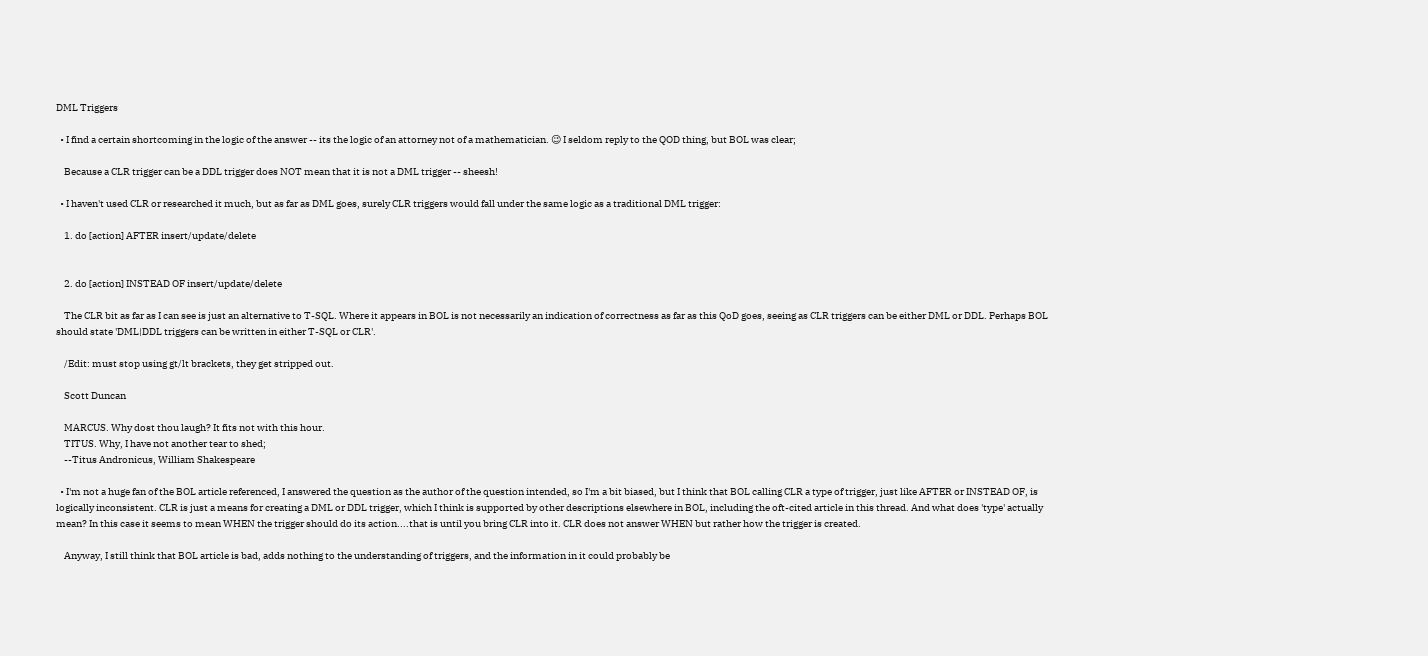DML Triggers

  • I find a certain shortcoming in the logic of the answer -- its the logic of an attorney not of a mathematician. 😉 I seldom reply to the QOD thing, but BOL was clear;

    Because a CLR trigger can be a DDL trigger does NOT mean that it is not a DML trigger -- sheesh!

  • I haven't used CLR or researched it much, but as far as DML goes, surely CLR triggers would fall under the same logic as a traditional DML trigger:

    1. do [action] AFTER insert/update/delete


    2. do [action] INSTEAD OF insert/update/delete

    The CLR bit as far as I can see is just an alternative to T-SQL. Where it appears in BOL is not necessarily an indication of correctness as far as this QoD goes, seeing as CLR triggers can be either DML or DDL. Perhaps BOL should state 'DML|DDL triggers can be written in either T-SQL or CLR'.

    /Edit: must stop using gt/lt brackets, they get stripped out.

    Scott Duncan

    MARCUS. Why dost thou laugh? It fits not with this hour.
    TITUS. Why, I have not another tear to shed;
    --Titus Andronicus, William Shakespeare

  • I'm not a huge fan of the BOL article referenced, I answered the question as the author of the question intended, so I'm a bit biased, but I think that BOL calling CLR a type of trigger, just like AFTER or INSTEAD OF, is logically inconsistent. CLR is just a means for creating a DML or DDL trigger, which I think is supported by other descriptions elsewhere in BOL, including the oft-cited article in this thread. And what does 'type' actually mean? In this case it seems to mean WHEN the trigger should do its action....that is until you bring CLR into it. CLR does not answer WHEN but rather how the trigger is created.

    Anyway, I still think that BOL article is bad, adds nothing to the understanding of triggers, and the information in it could probably be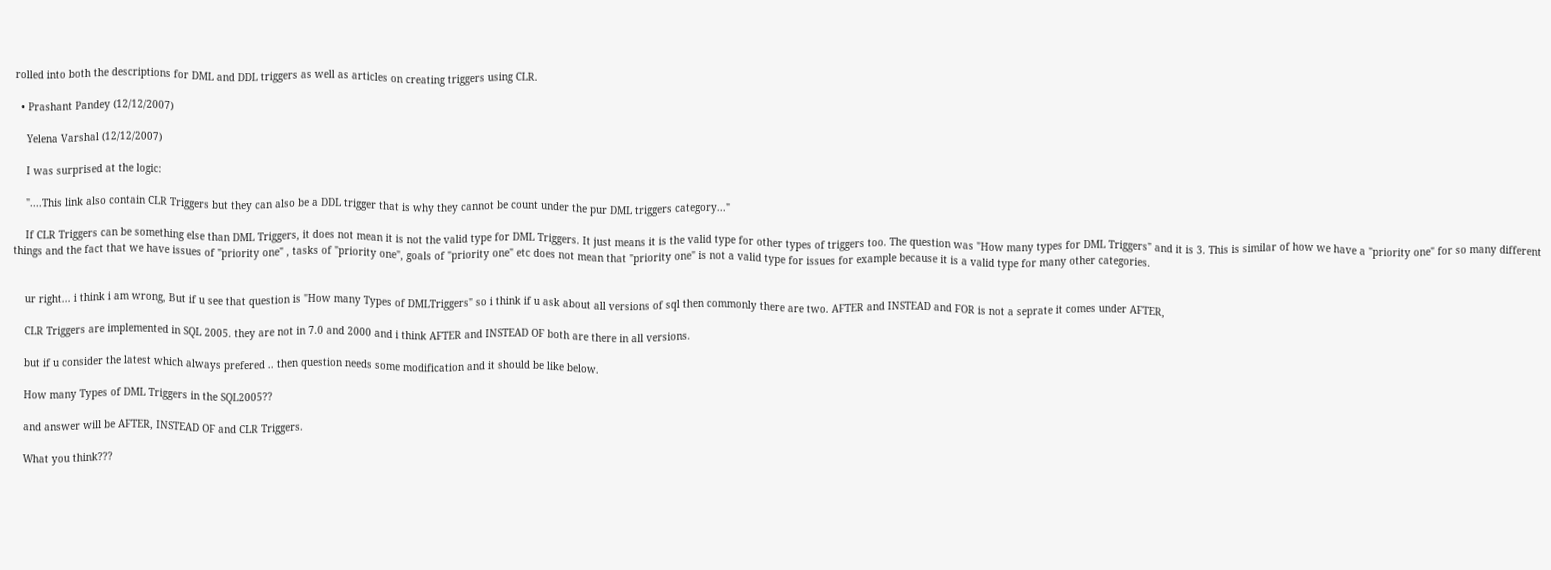rolled into both the descriptions for DML and DDL triggers as well as articles on creating triggers using CLR.

  • Prashant Pandey (12/12/2007)

    Yelena Varshal (12/12/2007)

    I was surprised at the logic:

    "....This link also contain CLR Triggers but they can also be a DDL trigger that is why they cannot be count under the pur DML triggers category..."

    If CLR Triggers can be something else than DML Triggers, it does not mean it is not the valid type for DML Triggers. It just means it is the valid type for other types of triggers too. The question was "How many types for DML Triggers" and it is 3. This is similar of how we have a "priority one" for so many different things and the fact that we have issues of "priority one" , tasks of "priority one", goals of "priority one" etc does not mean that "priority one" is not a valid type for issues for example because it is a valid type for many other categories.


    ur right... i think i am wrong, But if u see that question is "How many Types of DMLTriggers" so i think if u ask about all versions of sql then commonly there are two. AFTER and INSTEAD and FOR is not a seprate it comes under AFTER,

    CLR Triggers are implemented in SQL 2005. they are not in 7.0 and 2000 and i think AFTER and INSTEAD OF both are there in all versions.

    but if u consider the latest which always prefered .. then question needs some modification and it should be like below.

    How many Types of DML Triggers in the SQL2005??

    and answer will be AFTER, INSTEAD OF and CLR Triggers.

    What you think???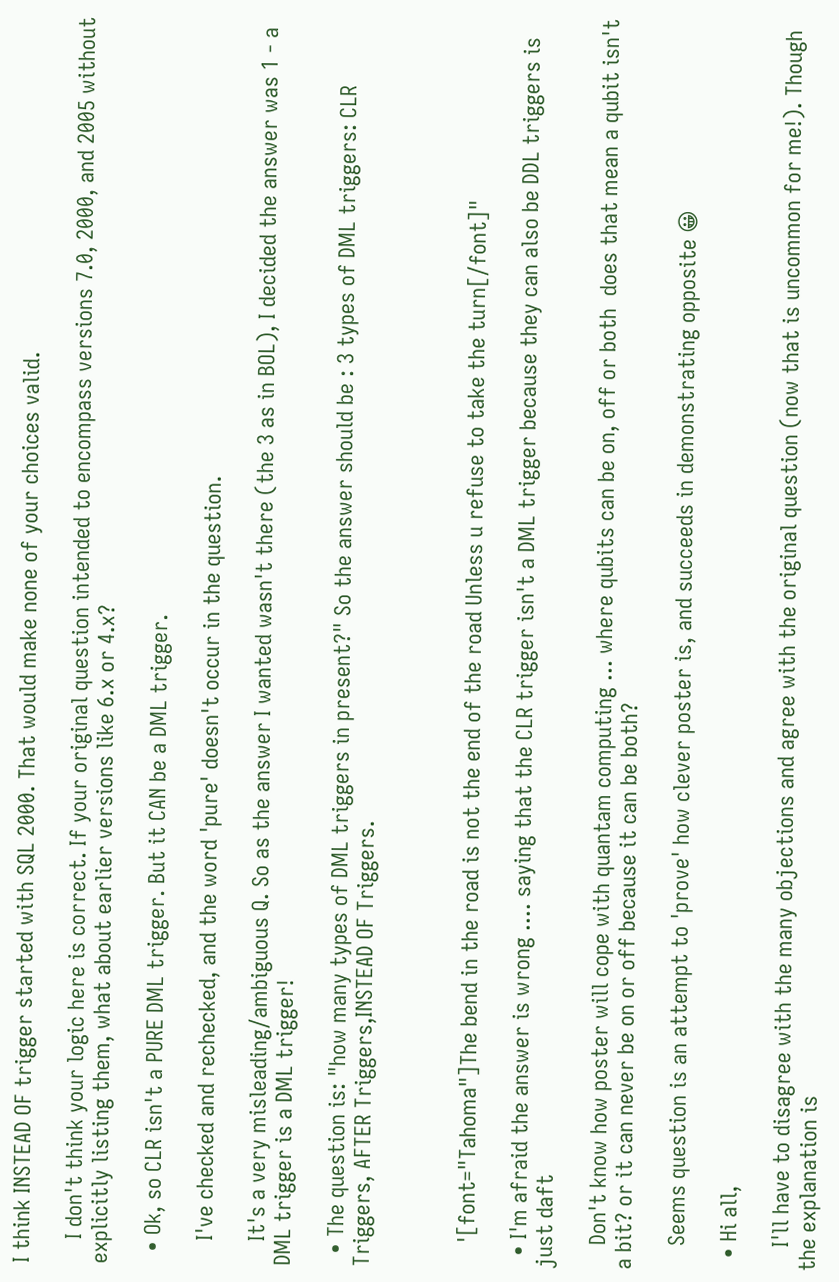I think INSTEAD OF trigger started with SQL 2000. That would make none of your choices valid.

    I don't think your logic here is correct. If your original question intended to encompass versions 7.0, 2000, and 2005 without explicitly listing them, what about earlier versions like 6.x or 4.x?

  • Ok, so CLR isn't a PURE DML trigger. But it CAN be a DML trigger.

    I've checked and rechecked, and the word 'pure' doesn't occur in the question.

    It's a very misleading/ambiguous Q. So as the answer I wanted wasn't there (the 3 as in BOL), I decided the answer was 1 - a DML trigger is a DML trigger!

  • The question is: "how many types of DML triggers in present?" So the answer should be : 3 types of DML triggers: CLR Triggers, AFTER Triggers,INSTEAD OF Triggers.



    '[font="Tahoma"]The bend in the road is not the end of the road Unless u refuse to take the turn[/font]"

  • I'm afraid the answer is wrong .... saying that the CLR trigger isn't a DML trigger because they can also be DDL triggers is just daft

    Don't know how poster will cope with quantam computing ... where qubits can be on, off or both  does that mean a qubit isn't a bit? or it can never be on or off because it can be both?

    Seems question is an attempt to 'prove' how clever poster is, and succeeds in demonstrating opposite 😀

  • Hi all,

    I'll have to disagree with the many objections and agree with the original question (now that is uncommon for me!). Though the explanation is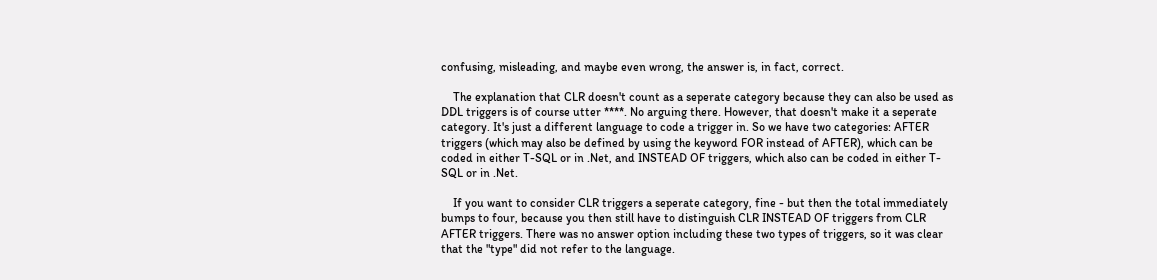confusing, misleading, and maybe even wrong, the answer is, in fact, correct.

    The explanation that CLR doesn't count as a seperate category because they can also be used as DDL triggers is of course utter ****. No arguing there. However, that doesn't make it a seperate category. It's just a different language to code a trigger in. So we have two categories: AFTER triggers (which may also be defined by using the keyword FOR instead of AFTER), which can be coded in either T-SQL or in .Net, and INSTEAD OF triggers, which also can be coded in either T-SQL or in .Net.

    If you want to consider CLR triggers a seperate category, fine - but then the total immediately bumps to four, because you then still have to distinguish CLR INSTEAD OF triggers from CLR AFTER triggers. There was no answer option including these two types of triggers, so it was clear that the "type" did not refer to the language.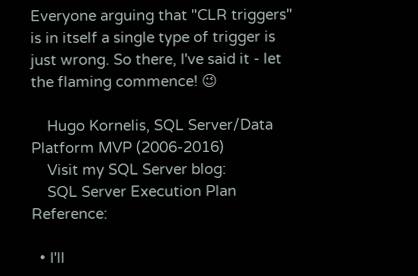Everyone arguing that "CLR triggers" is in itself a single type of trigger is just wrong. So there, I've said it - let the flaming commence! 😉

    Hugo Kornelis, SQL Server/Data Platform MVP (2006-2016)
    Visit my SQL Server blog:
    SQL Server Execution Plan Reference:

  • I'll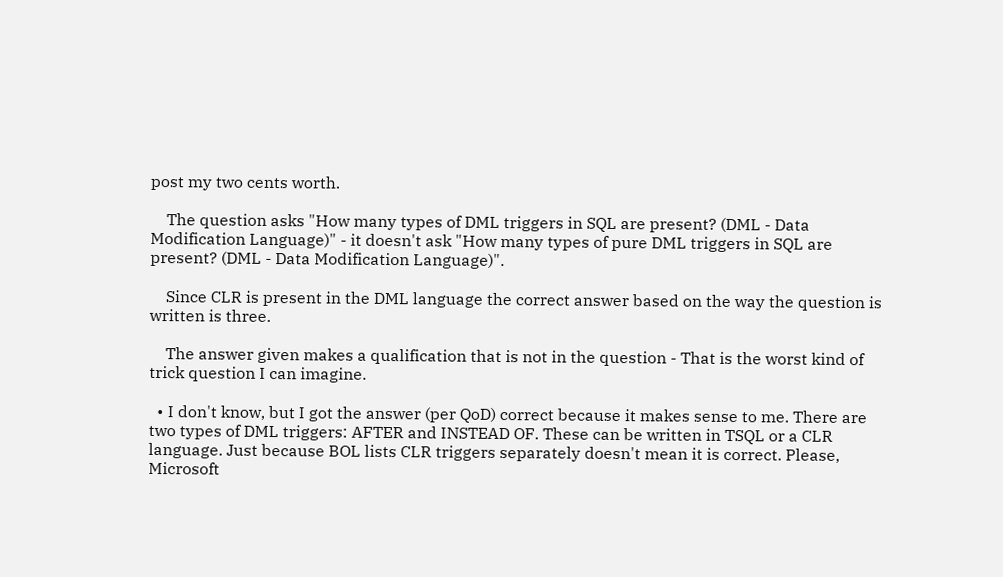post my two cents worth.

    The question asks "How many types of DML triggers in SQL are present? (DML - Data Modification Language)" - it doesn't ask "How many types of pure DML triggers in SQL are present? (DML - Data Modification Language)".

    Since CLR is present in the DML language the correct answer based on the way the question is written is three.

    The answer given makes a qualification that is not in the question - That is the worst kind of trick question I can imagine.

  • I don't know, but I got the answer (per QoD) correct because it makes sense to me. There are two types of DML triggers: AFTER and INSTEAD OF. These can be written in TSQL or a CLR language. Just because BOL lists CLR triggers separately doesn't mean it is correct. Please, Microsoft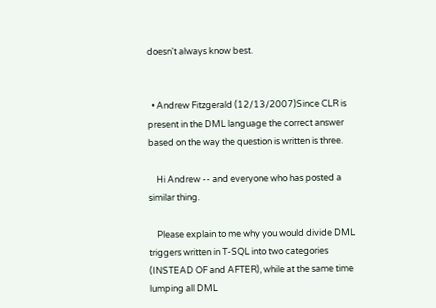doesn't always know best.


  • Andrew Fitzgerald (12/13/2007)Since CLR is present in the DML language the correct answer based on the way the question is written is three.

    Hi Andrew -- and everyone who has posted a similar thing.

    Please explain to me why you would divide DML triggers written in T-SQL into two categories (INSTEAD OF and AFTER), while at the same time lumping all DML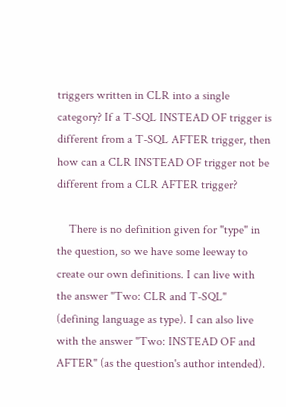triggers written in CLR into a single category? If a T-SQL INSTEAD OF trigger is different from a T-SQL AFTER trigger, then how can a CLR INSTEAD OF trigger not be different from a CLR AFTER trigger?

    There is no definition given for "type" in the question, so we have some leeway to create our own definitions. I can live with the answer "Two: CLR and T-SQL" (defining language as type). I can also live with the answer "Two: INSTEAD OF and AFTER" (as the question's author intended).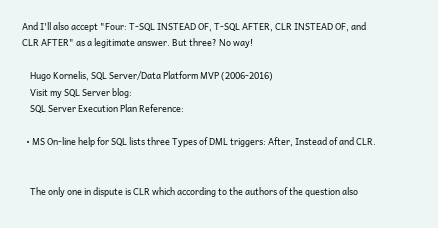And I'll also accept "Four: T-SQL INSTEAD OF, T-SQL AFTER, CLR INSTEAD OF, and CLR AFTER" as a legitimate answer. But three? No way!

    Hugo Kornelis, SQL Server/Data Platform MVP (2006-2016)
    Visit my SQL Server blog:
    SQL Server Execution Plan Reference:

  • MS On-line help for SQL lists three Types of DML triggers: After, Instead of and CLR.


    The only one in dispute is CLR which according to the authors of the question also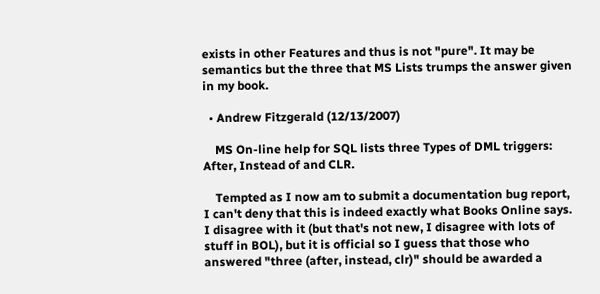exists in other Features and thus is not "pure". It may be semantics but the three that MS Lists trumps the answer given in my book.

  • Andrew Fitzgerald (12/13/2007)

    MS On-line help for SQL lists three Types of DML triggers: After, Instead of and CLR.

    Tempted as I now am to submit a documentation bug report, I can't deny that this is indeed exactly what Books Online says. I disagree with it (but that's not new, I disagree with lots of stuff in BOL), but it is official so I guess that those who answered "three (after, instead, clr)" should be awarded a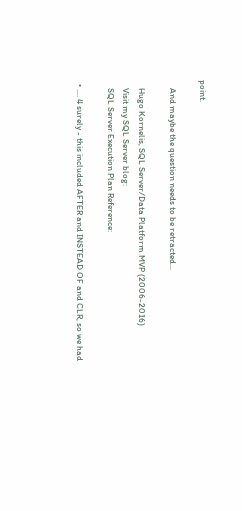point.

    And maybe the question needs to be retracted...

    Hugo Kornelis, SQL Server/Data Platform MVP (2006-2016)
    Visit my SQL Server blog:
    SQL Server Execution Plan Reference:

  • .... 4 surely - this included AFTER and INSTEAD OF and CLR, so we had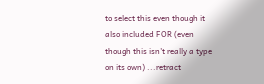to select this even though it also included FOR (even though this isn't really a type on its own) ...retract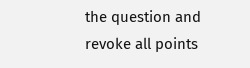the question and revoke all points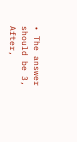• The answer should be 3, After,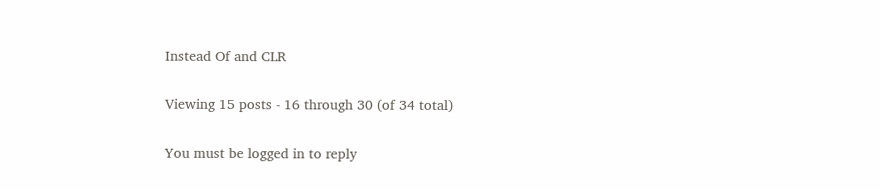Instead Of and CLR

Viewing 15 posts - 16 through 30 (of 34 total)

You must be logged in to reply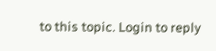to this topic. Login to reply